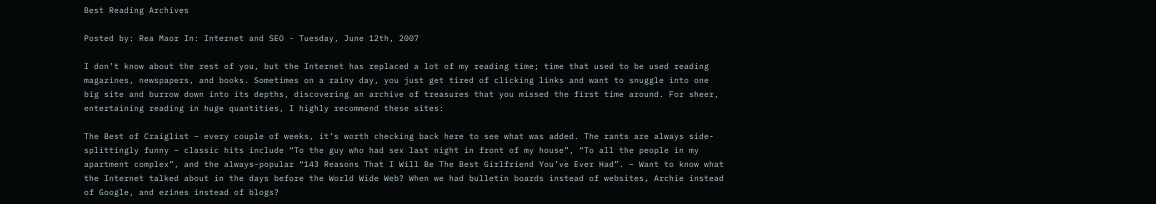Best Reading Archives

Posted by: Rea Maor In: Internet and SEO - Tuesday, June 12th, 2007

I don’t know about the rest of you, but the Internet has replaced a lot of my reading time; time that used to be used reading magazines, newspapers, and books. Sometimes on a rainy day, you just get tired of clicking links and want to snuggle into one big site and burrow down into its depths, discovering an archive of treasures that you missed the first time around. For sheer, entertaining reading in huge quantities, I highly recommend these sites:

The Best of Craiglist – every couple of weeks, it’s worth checking back here to see what was added. The rants are always side-splittingly funny – classic hits include “To the guy who had sex last night in front of my house”, “To all the people in my apartment complex”, and the always-popular “143 Reasons That I Will Be The Best Girlfriend You’ve Ever Had”. – Want to know what the Internet talked about in the days before the World Wide Web? When we had bulletin boards instead of websites, Archie instead of Google, and ezines instead of blogs?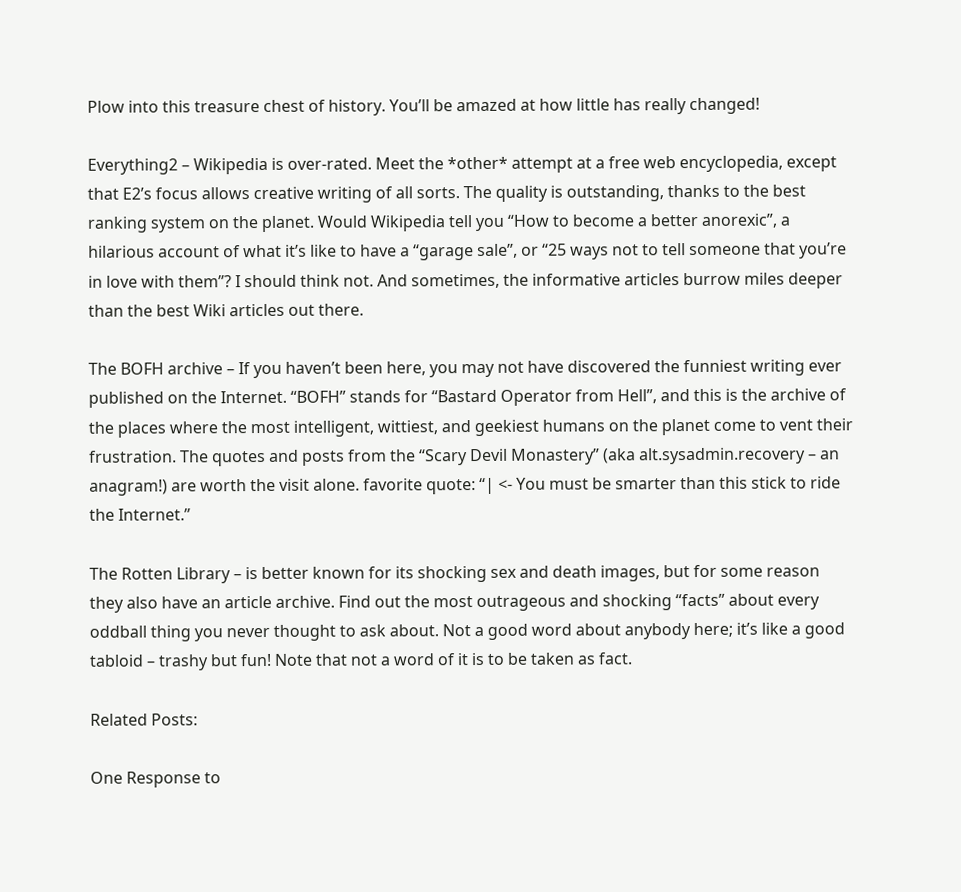Plow into this treasure chest of history. You’ll be amazed at how little has really changed!

Everything2 – Wikipedia is over-rated. Meet the *other* attempt at a free web encyclopedia, except that E2’s focus allows creative writing of all sorts. The quality is outstanding, thanks to the best ranking system on the planet. Would Wikipedia tell you “How to become a better anorexic”, a hilarious account of what it’s like to have a “garage sale”, or “25 ways not to tell someone that you’re in love with them”? I should think not. And sometimes, the informative articles burrow miles deeper than the best Wiki articles out there.

The BOFH archive – If you haven’t been here, you may not have discovered the funniest writing ever published on the Internet. “BOFH” stands for “Bastard Operator from Hell”, and this is the archive of the places where the most intelligent, wittiest, and geekiest humans on the planet come to vent their frustration. The quotes and posts from the “Scary Devil Monastery” (aka alt.sysadmin.recovery – an anagram!) are worth the visit alone. favorite quote: “| <- You must be smarter than this stick to ride the Internet.”

The Rotten Library – is better known for its shocking sex and death images, but for some reason they also have an article archive. Find out the most outrageous and shocking “facts” about every oddball thing you never thought to ask about. Not a good word about anybody here; it’s like a good tabloid – trashy but fun! Note that not a word of it is to be taken as fact.

Related Posts:

One Response to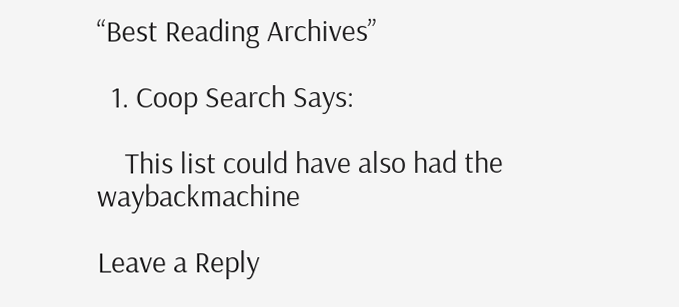“Best Reading Archives”

  1. Coop Search Says:

    This list could have also had the waybackmachine

Leave a Reply